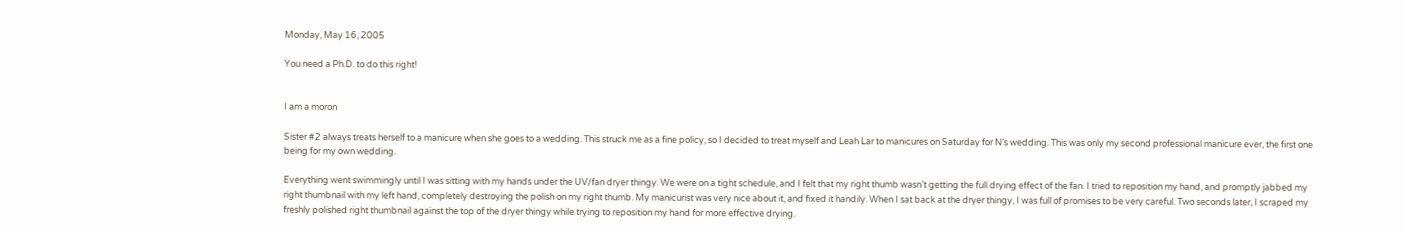Monday, May 16, 2005

You need a Ph.D. to do this right!


I am a moron

Sister #2 always treats herself to a manicure when she goes to a wedding. This struck me as a fine policy, so I decided to treat myself and Leah Lar to manicures on Saturday for N’s wedding. This was only my second professional manicure ever, the first one being for my own wedding.

Everything went swimmingly until I was sitting with my hands under the UV/fan dryer thingy. We were on a tight schedule, and I felt that my right thumb wasn’t getting the full drying effect of the fan. I tried to reposition my hand, and promptly jabbed my right thumbnail with my left hand, completely destroying the polish on my right thumb. My manicurist was very nice about it, and fixed it handily. When I sat back at the dryer thingy, I was full of promises to be very careful. Two seconds later, I scraped my freshly polished right thumbnail against the top of the dryer thingy while trying to reposition my hand for more effective drying.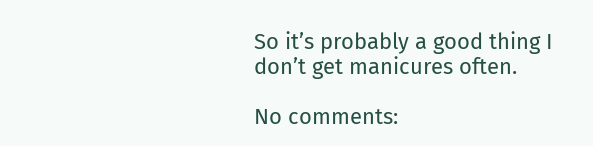So it’s probably a good thing I don’t get manicures often.

No comments: